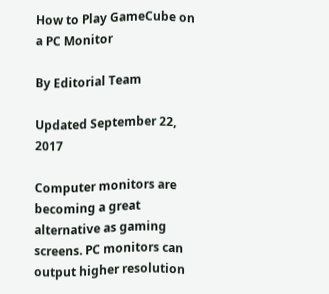How to Play GameCube on a PC Monitor

By Editorial Team

Updated September 22, 2017

Computer monitors are becoming a great alternative as gaming screens. PC monitors can output higher resolution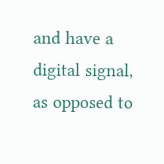and have a digital signal, as opposed to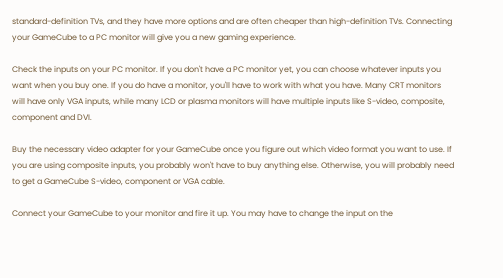standard-definition TVs, and they have more options and are often cheaper than high-definition TVs. Connecting your GameCube to a PC monitor will give you a new gaming experience.

Check the inputs on your PC monitor. If you don't have a PC monitor yet, you can choose whatever inputs you want when you buy one. If you do have a monitor, you'll have to work with what you have. Many CRT monitors will have only VGA inputs, while many LCD or plasma monitors will have multiple inputs like S-video, composite, component and DVI.

Buy the necessary video adapter for your GameCube once you figure out which video format you want to use. If you are using composite inputs, you probably won't have to buy anything else. Otherwise, you will probably need to get a GameCube S-video, component or VGA cable.

Connect your GameCube to your monitor and fire it up. You may have to change the input on the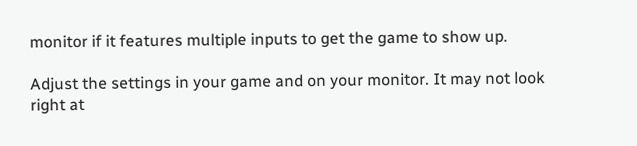monitor if it features multiple inputs to get the game to show up.

Adjust the settings in your game and on your monitor. It may not look right at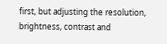first, but adjusting the resolution, brightness, contrast and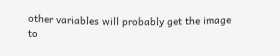other variables will probably get the image to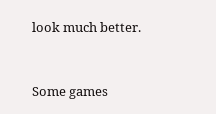look much better.


Some games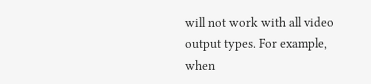will not work with all video output types. For example, when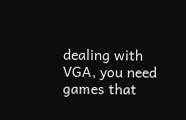dealing with VGA, you need games that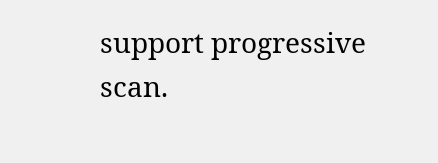support progressive scan.